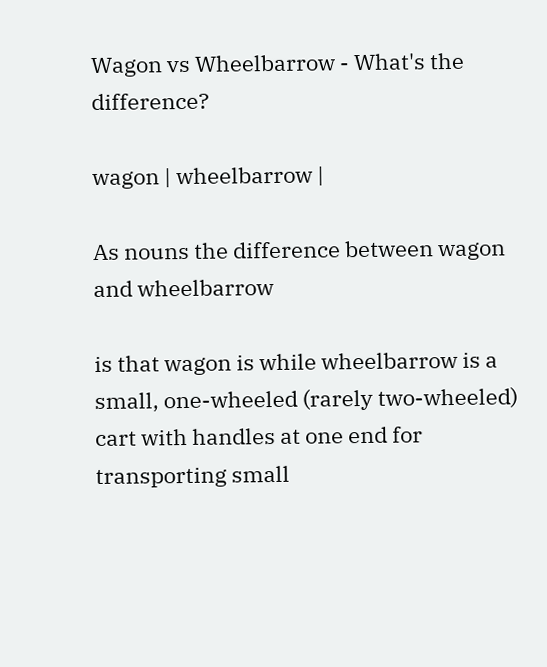Wagon vs Wheelbarrow - What's the difference?

wagon | wheelbarrow |

As nouns the difference between wagon and wheelbarrow

is that wagon is while wheelbarrow is a small, one-wheeled (rarely two-wheeled) cart with handles at one end for transporting small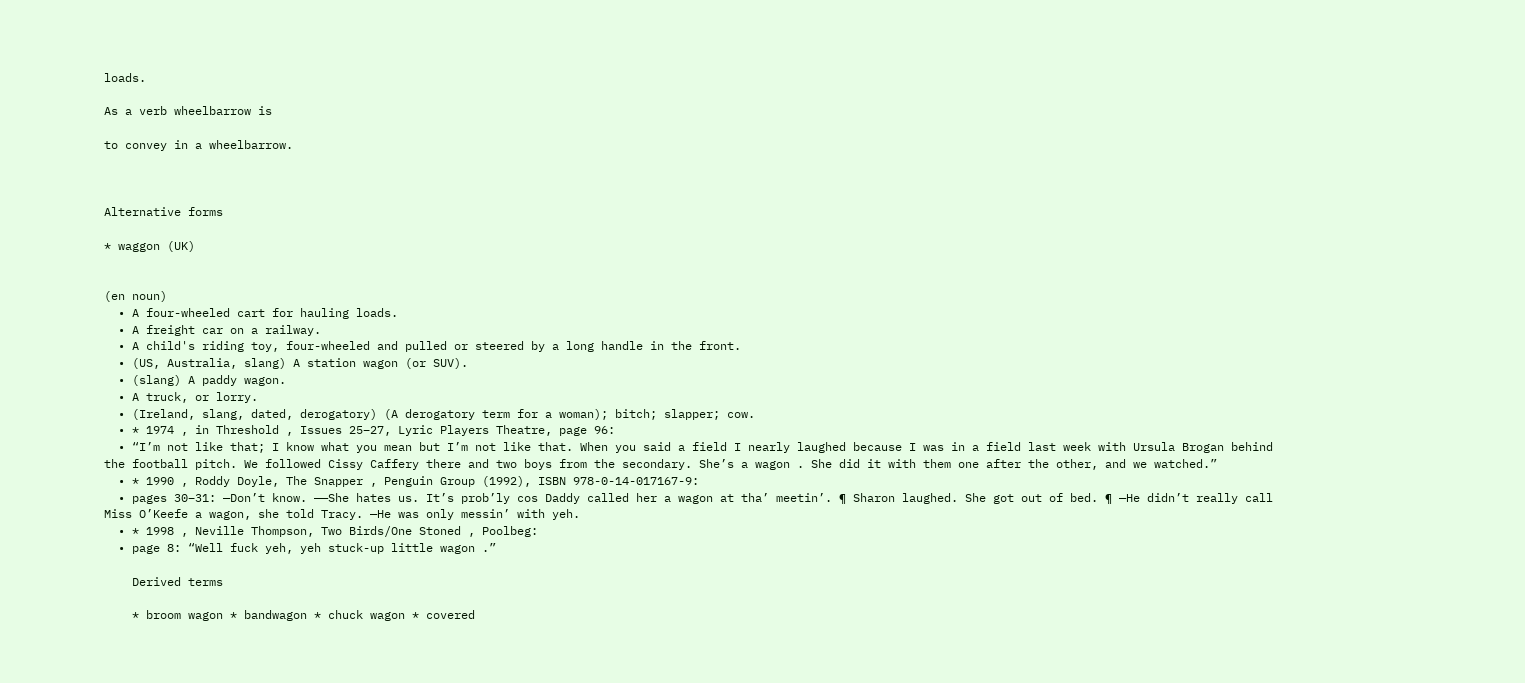loads.

As a verb wheelbarrow is

to convey in a wheelbarrow.



Alternative forms

* waggon (UK)


(en noun)
  • A four-wheeled cart for hauling loads.
  • A freight car on a railway.
  • A child's riding toy, four-wheeled and pulled or steered by a long handle in the front.
  • (US, Australia, slang) A station wagon (or SUV).
  • (slang) A paddy wagon.
  • A truck, or lorry.
  • (Ireland, slang, dated, derogatory) (A derogatory term for a woman); bitch; slapper; cow.
  • * 1974 , in Threshold , Issues 25–27, Lyric Players Theatre, page 96:
  • “I’m not like that; I know what you mean but I’m not like that. When you said a field I nearly laughed because I was in a field last week with Ursula Brogan behind the football pitch. We followed Cissy Caffery there and two boys from the secondary. She’s a wagon . She did it with them one after the other, and we watched.”
  • * 1990 , Roddy Doyle, The Snapper , Penguin Group (1992), ISBN 978-0-14-017167-9:
  • pages 30–31: —Don’t know. ——She hates us. It’s prob’ly cos Daddy called her a wagon at tha’ meetin’. ¶ Sharon laughed. She got out of bed. ¶ —He didn’t really call Miss O’Keefe a wagon, she told Tracy. —He was only messin’ with yeh.
  • * 1998 , Neville Thompson, Two Birds/One Stoned , Poolbeg:
  • page 8: “Well fuck yeh, yeh stuck-up little wagon .”

    Derived terms

    * broom wagon * bandwagon * chuck wagon * covered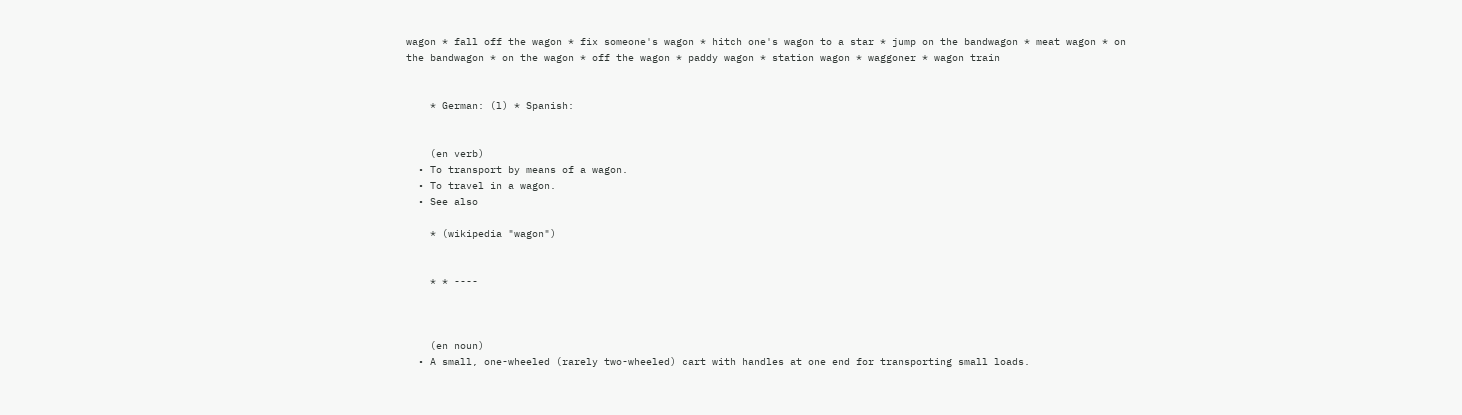wagon * fall off the wagon * fix someone's wagon * hitch one's wagon to a star * jump on the bandwagon * meat wagon * on the bandwagon * on the wagon * off the wagon * paddy wagon * station wagon * waggoner * wagon train


    * German: (l) * Spanish:


    (en verb)
  • To transport by means of a wagon.
  • To travel in a wagon.
  • See also

    * (wikipedia "wagon")


    * * ----



    (en noun)
  • A small, one-wheeled (rarely two-wheeled) cart with handles at one end for transporting small loads.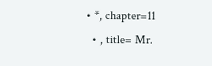• *, chapter=11
  • , title= Mr.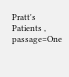Pratt's Patients , passage=One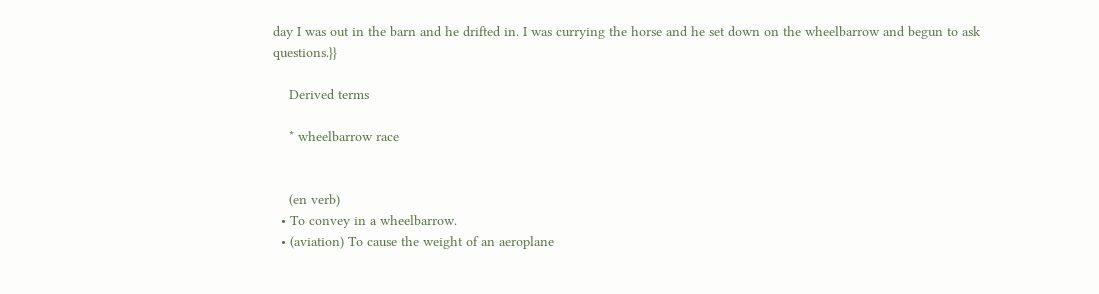day I was out in the barn and he drifted in. I was currying the horse and he set down on the wheelbarrow and begun to ask questions.}}

    Derived terms

    * wheelbarrow race


    (en verb)
  • To convey in a wheelbarrow.
  • (aviation) To cause the weight of an aeroplane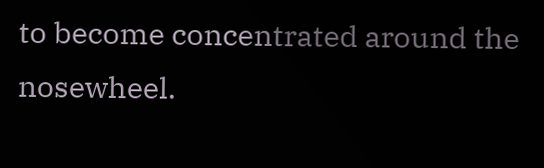to become concentrated around the nosewheel.